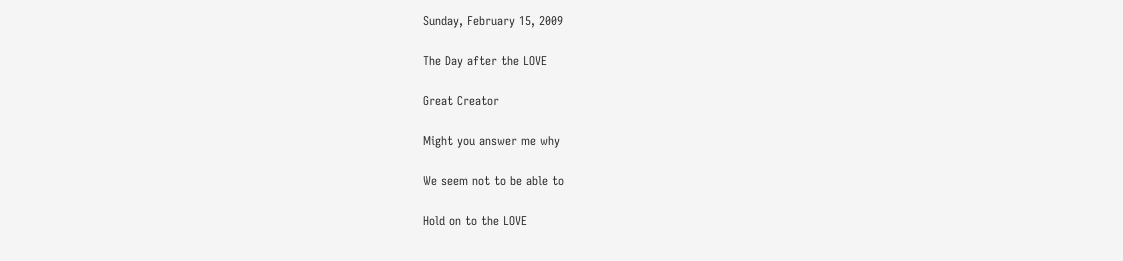Sunday, February 15, 2009

The Day after the LOVE

Great Creator

Might you answer me why

We seem not to be able to

Hold on to the LOVE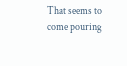That seems to come pouring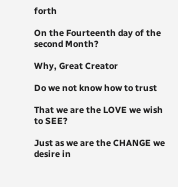forth

On the Fourteenth day of the second Month?

Why, Great Creator

Do we not know how to trust

That we are the LOVE we wish to SEE?

Just as we are the CHANGE we desire in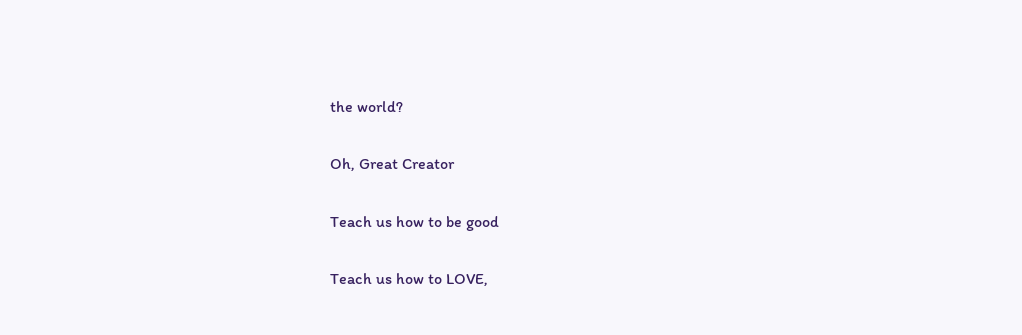the world?

Oh, Great Creator

Teach us how to be good

Teach us how to LOVE,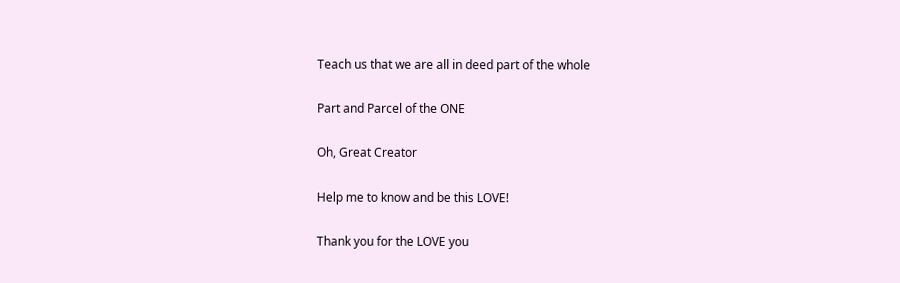Teach us that we are all in deed part of the whole

Part and Parcel of the ONE

Oh, Great Creator

Help me to know and be this LOVE!

Thank you for the LOVE you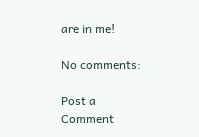are in me!

No comments:

Post a Comment